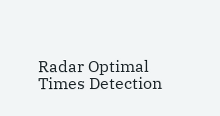Radar Optimal Times Detection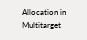Allocation in Multitarget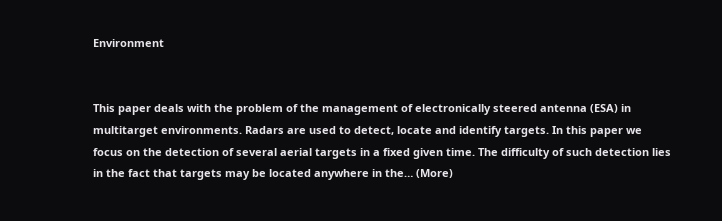Environment


This paper deals with the problem of the management of electronically steered antenna (ESA) in multitarget environments. Radars are used to detect, locate and identify targets. In this paper we focus on the detection of several aerial targets in a fixed given time. The difficulty of such detection lies in the fact that targets may be located anywhere in the… (More)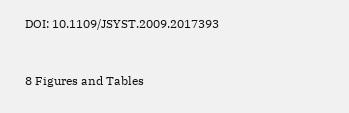DOI: 10.1109/JSYST.2009.2017393


8 Figures and Tables